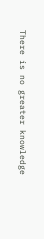There is no greater knowledge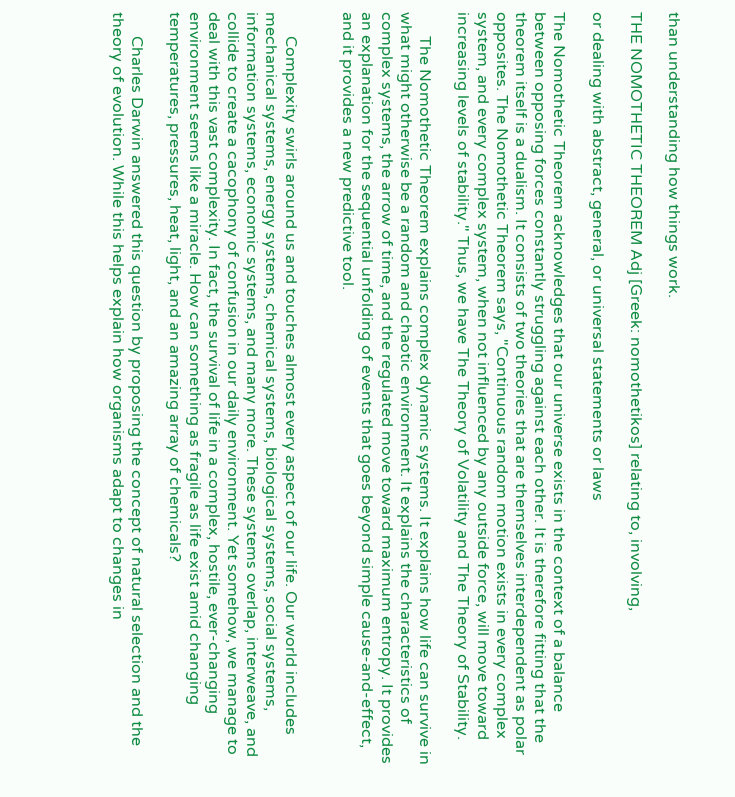than understanding how things work.

THE NOMOTHETIC THEOREM Adj [Greek: nomothetikos] relating to, involving,

or dealing with abstract, general, or universal statements or laws

The Nomothetic Theorem acknowledges that our universe exists in the context of a balance between opposing forces constantly struggling against each other. It is therefore fitting that the theorem itself is a dualism. It consists of two theories that are themselves interdependent as polar opposites. The Nomothetic Theorem says, "Continuous random motion exists in every complex system, and every complex system, when not influenced by any outside force, will move toward increasing levels of stability." Thus, we have The Theory of Volatility and The Theory of Stability.

      The Nomothetic Theorem explains complex dynamic systems. It explains how life can survive in what might otherwise be a random and chaotic environment. It explains the characteristics of complex systems, the arrow of time, and the regulated move toward maximum entropy. It provides an explanation for the sequential unfolding of events that goes beyond simple cause-and-effect, and it provides a new predictive tool.


      Complexity swirls around us and touches almost every aspect of our life. Our world includes mechanical systems, energy systems, chemical systems, biological systems, social systems, information systems, economic systems, and many more. These systems overlap, interweave, and collide to create a cacophony of confusion in our daily environment. Yet somehow, we manage to deal with this vast complexity. In fact, the survival of life in a complex, hostile, ever-changing environment seems like a miracle. How can something as fragile as life exist amid changing temperatures, pressures, heat, light, and an amazing array of chemicals?

      Charles Darwin answered this question by proposing the concept of natural selection and the theory of evolution. While this helps explain how organisms adapt to changes in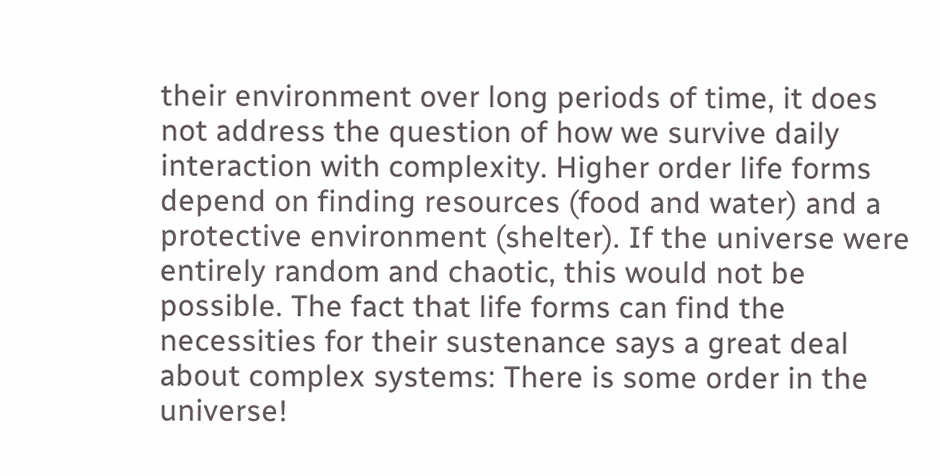their environment over long periods of time, it does not address the question of how we survive daily interaction with complexity. Higher order life forms depend on finding resources (food and water) and a protective environment (shelter). If the universe were entirely random and chaotic, this would not be possible. The fact that life forms can find the necessities for their sustenance says a great deal about complex systems: There is some order in the universe!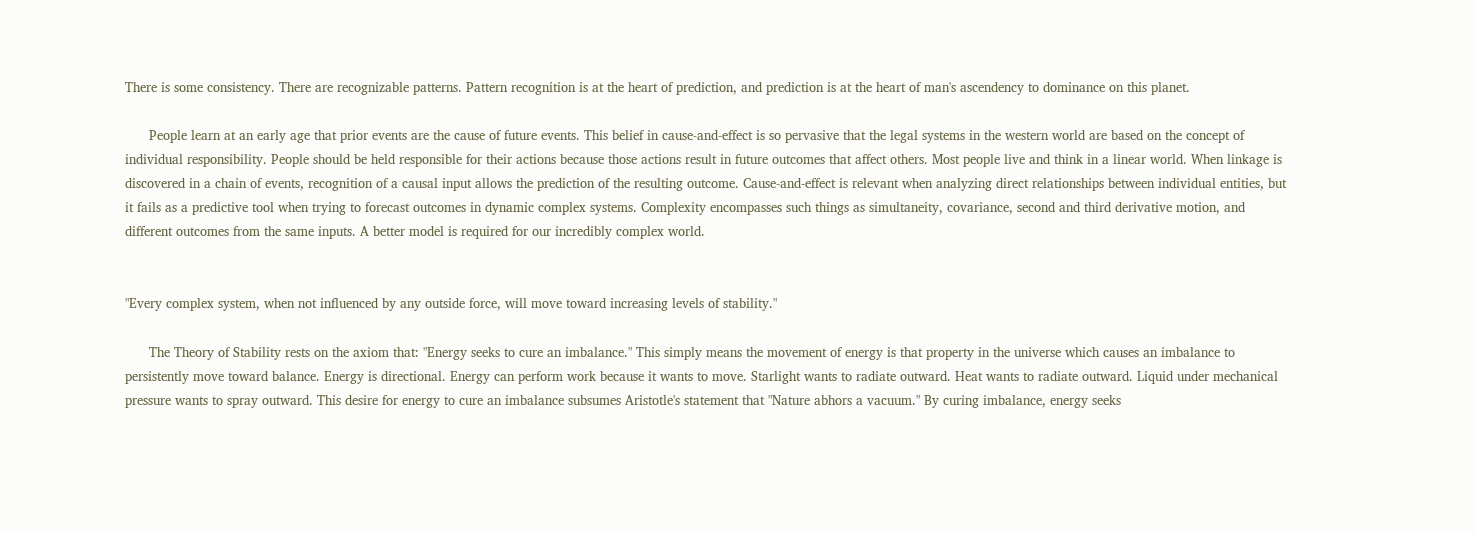There is some consistency. There are recognizable patterns. Pattern recognition is at the heart of prediction, and prediction is at the heart of man's ascendency to dominance on this planet.

      People learn at an early age that prior events are the cause of future events. This belief in cause-and-effect is so pervasive that the legal systems in the western world are based on the concept of individual responsibility. People should be held responsible for their actions because those actions result in future outcomes that affect others. Most people live and think in a linear world. When linkage is discovered in a chain of events, recognition of a causal input allows the prediction of the resulting outcome. Cause-and-effect is relevant when analyzing direct relationships between individual entities, but it fails as a predictive tool when trying to forecast outcomes in dynamic complex systems. Complexity encompasses such things as simultaneity, covariance, second and third derivative motion, and different outcomes from the same inputs. A better model is required for our incredibly complex world.


"Every complex system, when not influenced by any outside force, will move toward increasing levels of stability."

      The Theory of Stability rests on the axiom that: "Energy seeks to cure an imbalance." This simply means the movement of energy is that property in the universe which causes an imbalance to persistently move toward balance. Energy is directional. Energy can perform work because it wants to move. Starlight wants to radiate outward. Heat wants to radiate outward. Liquid under mechanical pressure wants to spray outward. This desire for energy to cure an imbalance subsumes Aristotle's statement that "Nature abhors a vacuum." By curing imbalance, energy seeks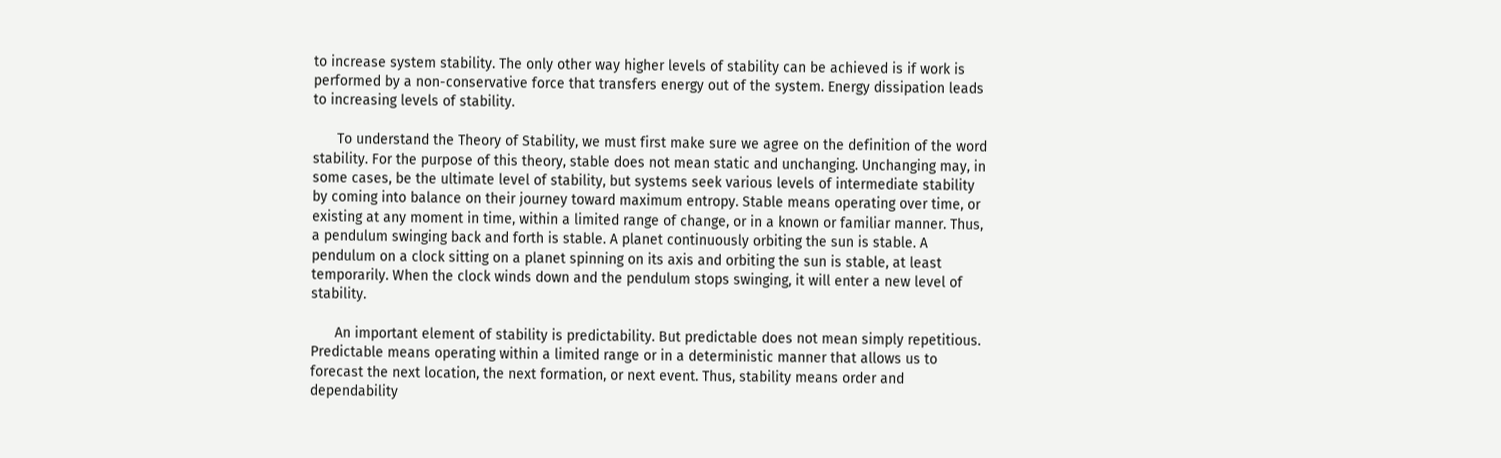to increase system stability. The only other way higher levels of stability can be achieved is if work is performed by a non-conservative force that transfers energy out of the system. Energy dissipation leads to increasing levels of stability.

      To understand the Theory of Stability, we must first make sure we agree on the definition of the word stability. For the purpose of this theory, stable does not mean static and unchanging. Unchanging may, in some cases, be the ultimate level of stability, but systems seek various levels of intermediate stability by coming into balance on their journey toward maximum entropy. Stable means operating over time, or existing at any moment in time, within a limited range of change, or in a known or familiar manner. Thus, a pendulum swinging back and forth is stable. A planet continuously orbiting the sun is stable. A pendulum on a clock sitting on a planet spinning on its axis and orbiting the sun is stable, at least temporarily. When the clock winds down and the pendulum stops swinging, it will enter a new level of stability.

      An important element of stability is predictability. But predictable does not mean simply repetitious. Predictable means operating within a limited range or in a deterministic manner that allows us to forecast the next location, the next formation, or next event. Thus, stability means order and dependability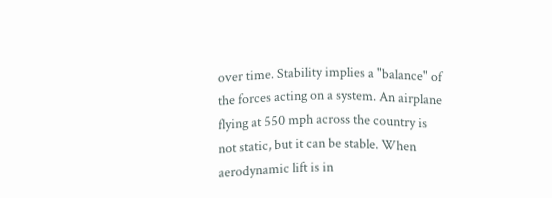over time. Stability implies a "balance" of the forces acting on a system. An airplane flying at 550 mph across the country is not static, but it can be stable. When aerodynamic lift is in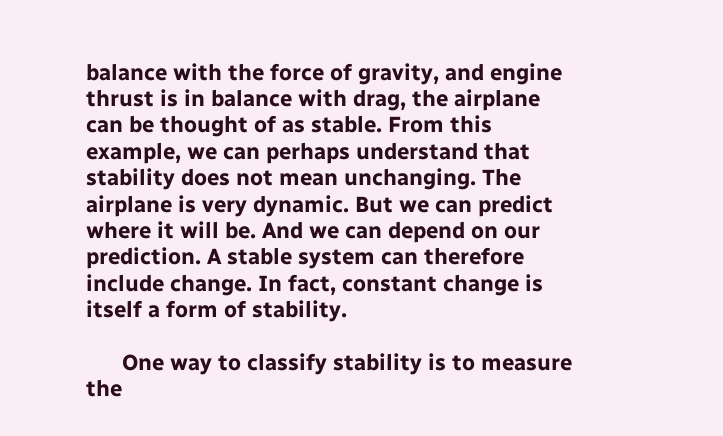balance with the force of gravity, and engine thrust is in balance with drag, the airplane can be thought of as stable. From this example, we can perhaps understand that stability does not mean unchanging. The airplane is very dynamic. But we can predict where it will be. And we can depend on our prediction. A stable system can therefore include change. In fact, constant change is itself a form of stability.

      One way to classify stability is to measure the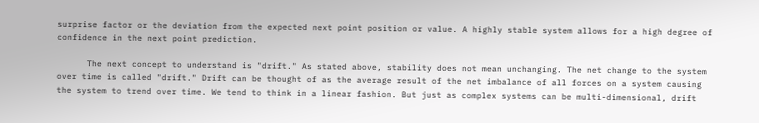surprise factor or the deviation from the expected next point position or value. A highly stable system allows for a high degree of confidence in the next point prediction.

      The next concept to understand is "drift." As stated above, stability does not mean unchanging. The net change to the system over time is called "drift." Drift can be thought of as the average result of the net imbalance of all forces on a system causing the system to trend over time. We tend to think in a linear fashion. But just as complex systems can be multi-dimensional, drift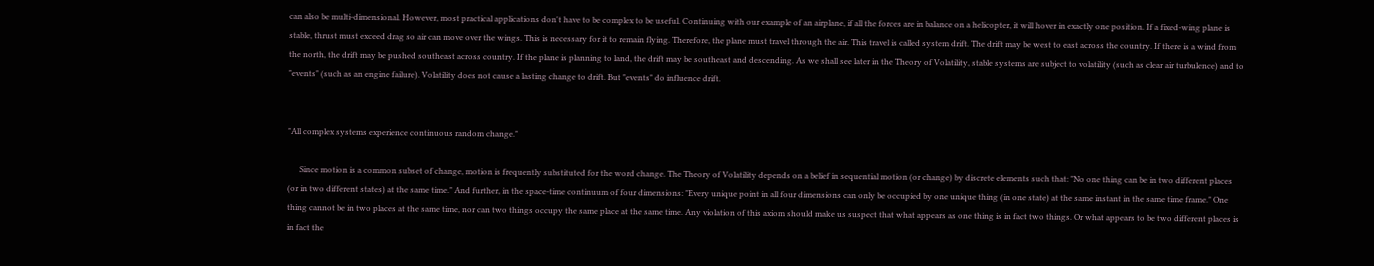can also be multi-dimensional. However, most practical applications don't have to be complex to be useful. Continuing with our example of an airplane, if all the forces are in balance on a helicopter, it will hover in exactly one position. If a fixed-wing plane is stable, thrust must exceed drag so air can move over the wings. This is necessary for it to remain flying. Therefore, the plane must travel through the air. This travel is called system drift. The drift may be west to east across the country. If there is a wind from the north, the drift may be pushed southeast across country. If the plane is planning to land, the drift may be southeast and descending. As we shall see later in the Theory of Volatility, stable systems are subject to volatility (such as clear air turbulence) and to "events" (such as an engine failure). Volatility does not cause a lasting change to drift. But "events" do influence drift.


"All complex systems experience continuous random change."

      Since motion is a common subset of change, motion is frequently substituted for the word change. The Theory of Volatility depends on a belief in sequential motion (or change) by discrete elements such that: "No one thing can be in two different places (or in two different states) at the same time." And further, in the space-time continuum of four dimensions: "Every unique point in all four dimensions can only be occupied by one unique thing (in one state) at the same instant in the same time frame." One thing cannot be in two places at the same time, nor can two things occupy the same place at the same time. Any violation of this axiom should make us suspect that what appears as one thing is in fact two things. Or what appears to be two different places is in fact the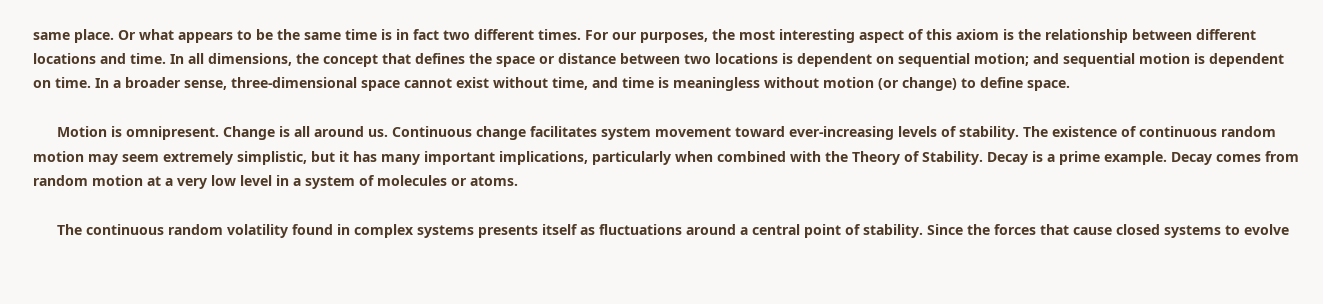same place. Or what appears to be the same time is in fact two different times. For our purposes, the most interesting aspect of this axiom is the relationship between different locations and time. In all dimensions, the concept that defines the space or distance between two locations is dependent on sequential motion; and sequential motion is dependent on time. In a broader sense, three-dimensional space cannot exist without time, and time is meaningless without motion (or change) to define space.

      Motion is omnipresent. Change is all around us. Continuous change facilitates system movement toward ever-increasing levels of stability. The existence of continuous random motion may seem extremely simplistic, but it has many important implications, particularly when combined with the Theory of Stability. Decay is a prime example. Decay comes from random motion at a very low level in a system of molecules or atoms.

      The continuous random volatility found in complex systems presents itself as fluctuations around a central point of stability. Since the forces that cause closed systems to evolve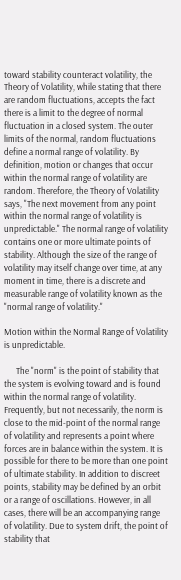toward stability counteract volatility, the Theory of Volatility, while stating that there are random fluctuations, accepts the fact there is a limit to the degree of normal fluctuation in a closed system. The outer limits of the normal, random fluctuations define a normal range of volatility. By definition, motion or changes that occur within the normal range of volatility are random. Therefore, the Theory of Volatility says, "The next movement from any point within the normal range of volatility is unpredictable." The normal range of volatility contains one or more ultimate points of stability. Although the size of the range of volatility may itself change over time, at any moment in time, there is a discrete and measurable range of volatility known as the "normal range of volatility."

Motion within the Normal Range of Volatility is unpredictable.

      The "norm" is the point of stability that the system is evolving toward and is found within the normal range of volatility. Frequently, but not necessarily, the norm is close to the mid-point of the normal range of volatility and represents a point where forces are in balance within the system. It is possible for there to be more than one point of ultimate stability. In addition to discreet points, stability may be defined by an orbit or a range of oscillations. However, in all cases, there will be an accompanying range of volatility. Due to system drift, the point of stability that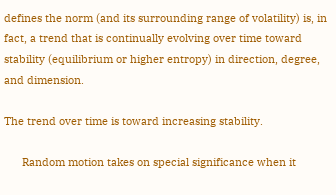defines the norm (and its surrounding range of volatility) is, in fact, a trend that is continually evolving over time toward stability (equilibrium or higher entropy) in direction, degree, and dimension.

The trend over time is toward increasing stability.

      Random motion takes on special significance when it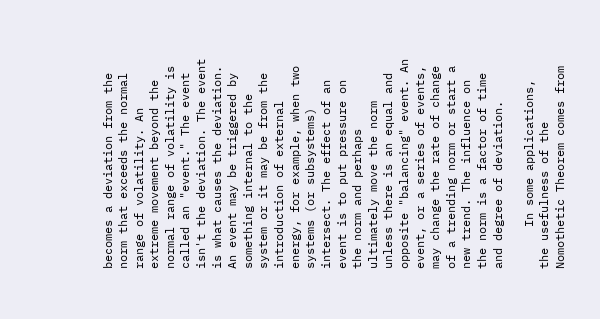becomes a deviation from the norm that exceeds the normal range of volatility. An extreme movement beyond the normal range of volatility is called an "event." The event isn't the deviation. The event is what causes the deviation. An event may be triggered by something internal to the system or it may be from the introduction of external energy, for example, when two systems (or subsystems) intersect. The effect of an event is to put pressure on the norm and perhaps ultimately move the norm unless there is an equal and opposite "balancing" event. An event, or a series of events, may change the rate of change of a trending norm or start a new trend. The influence on the norm is a factor of time and degree of deviation.

      In some applications, the usefulness of the Nomothetic Theorem comes from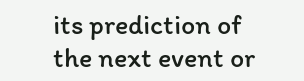its prediction of the next event or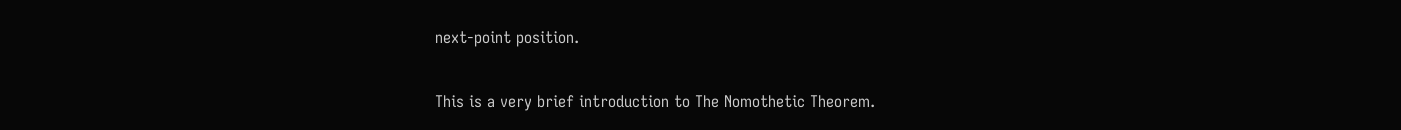next-point position.

This is a very brief introduction to The Nomothetic Theorem.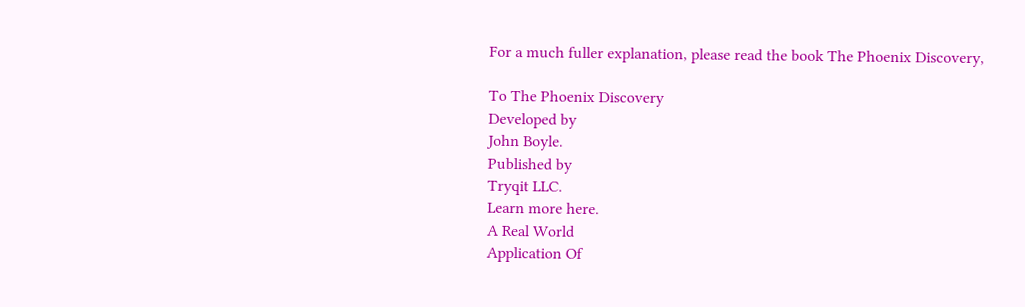For a much fuller explanation, please read the book The Phoenix Discovery,

To The Phoenix Discovery
Developed by
John Boyle.
Published by
Tryqit LLC.
Learn more here.
A Real World
Application Of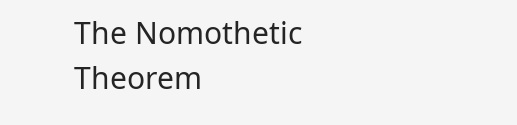The Nomothetic Theorem